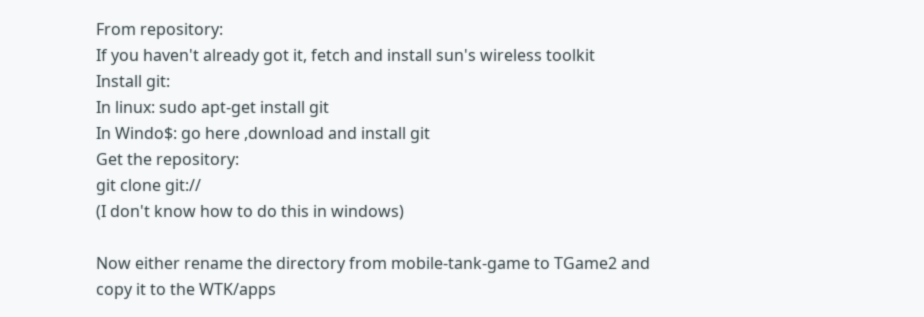From repository:
If you haven't already got it, fetch and install sun's wireless toolkit
Install git:
In linux: sudo apt-get install git
In Windo$: go here ,download and install git
Get the repository:
git clone git://
(I don't know how to do this in windows)

Now either rename the directory from mobile-tank-game to TGame2 and copy it to the WTK/apps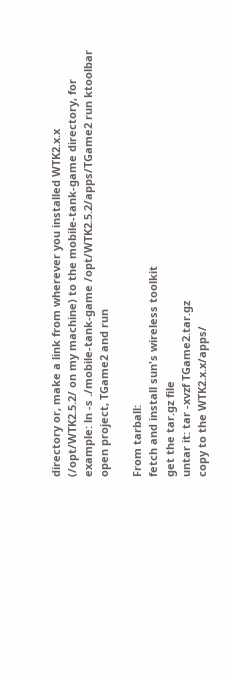directory or, make a link from wherever you installed WTK2.x.x (/opt/WTK2.5.2/ on my machine) to the mobile-tank-game directory, for example: ln -s ./mobile-tank-game /opt/WTK2.5.2/apps/TGame2 run ktoolbar open project, TGame2 and run

From tarball:
fetch and install sun's wireless toolkit
get the tar.gz file
untar it: tar -xvzf TGame2.tar.gz
copy to the WTK2.x.x/apps/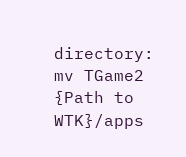directory: mv TGame2 {Path to WTK}/apps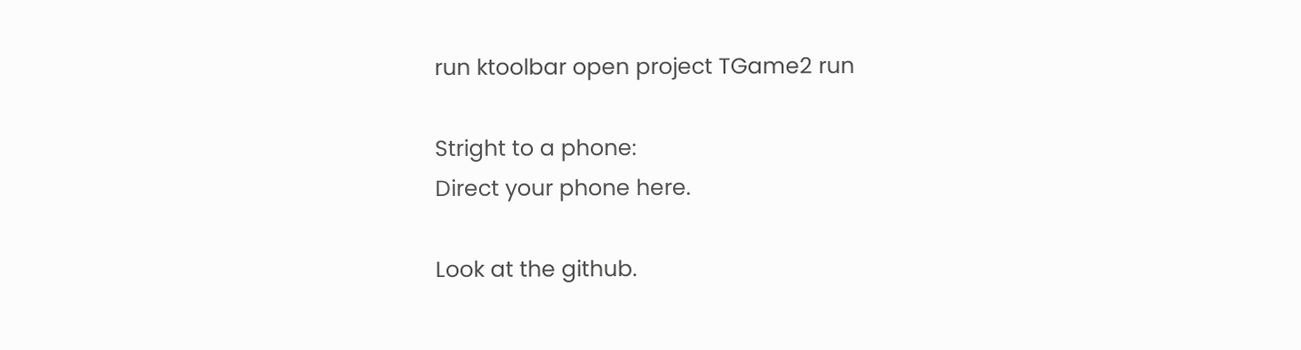run ktoolbar open project TGame2 run

Stright to a phone:
Direct your phone here.

Look at the github.